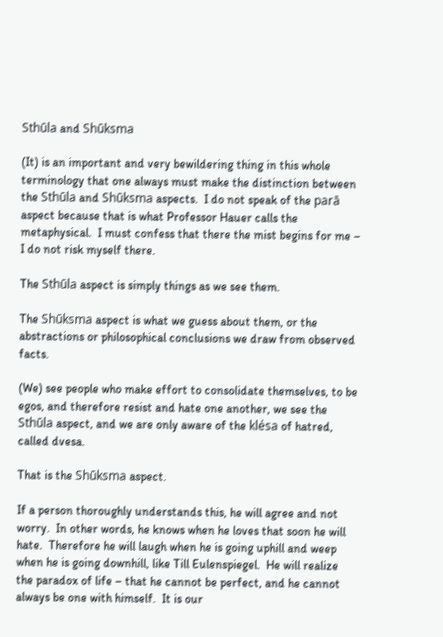Sthūla and Shūksma

(It) is an important and very bewildering thing in this whole terminology that one always must make the distinction between the Sthūla and Shūksma aspects.  I do not speak of the parā aspect because that is what Professor Hauer calls the metaphysical.  I must confess that there the mist begins for me – I do not risk myself there.

The Sthūla aspect is simply things as we see them.

The Shūksma aspect is what we guess about them, or the abstractions or philosophical conclusions we draw from observed facts.

(We) see people who make effort to consolidate themselves, to be egos, and therefore resist and hate one another, we see the Sthūla aspect, and we are only aware of the klésa of hatred, called dvesa.

That is the Shūksma aspect.

If a person thoroughly understands this, he will agree and not worry.  In other words, he knows when he loves that soon he will hate.  Therefore he will laugh when he is going uphill and weep when he is going downhill, like Till Eulenspiegel.  He will realize the paradox of life – that he cannot be perfect, and he cannot always be one with himself.  It is our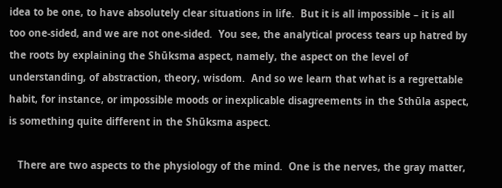idea to be one, to have absolutely clear situations in life.  But it is all impossible – it is all too one-sided, and we are not one-sided.  You see, the analytical process tears up hatred by the roots by explaining the Shūksma aspect, namely, the aspect on the level of understanding, of abstraction, theory, wisdom.  And so we learn that what is a regrettable habit, for instance, or impossible moods or inexplicable disagreements in the Sthūla aspect, is something quite different in the Shūksma aspect.

   There are two aspects to the physiology of the mind.  One is the nerves, the gray matter,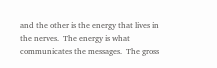and the other is the energy that lives in the nerves.  The energy is what communicates the messages.  The gross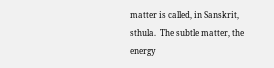matter is called, in Sanskrit, sthula.  The subtle matter, the energy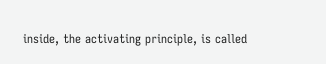inside, the activating principle, is called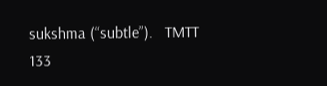sukshma (“subtle”).   TMTT 133